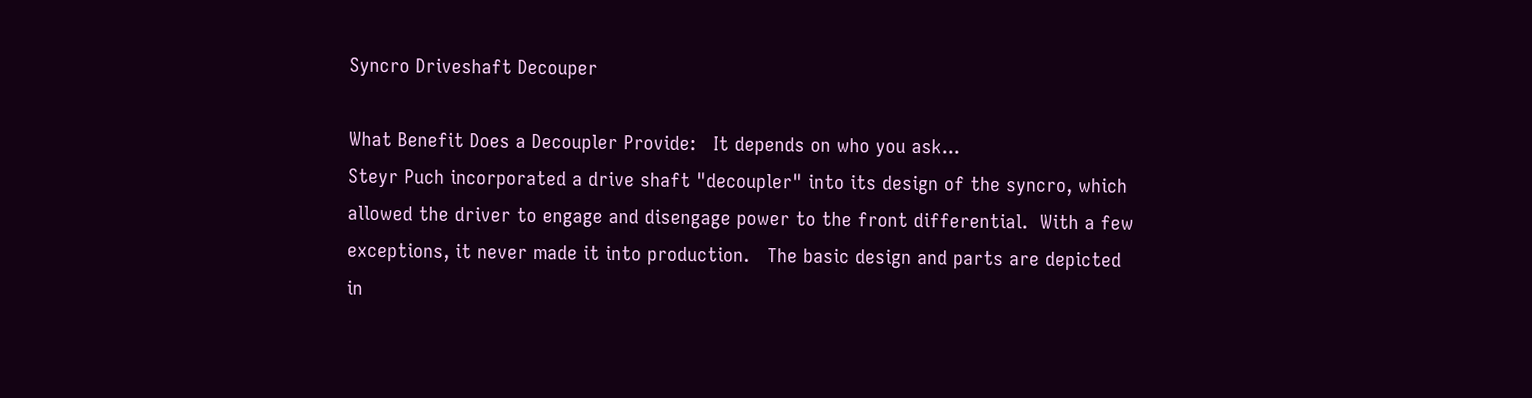Syncro Driveshaft Decouper

What Benefit Does a Decoupler Provide:   It depends on who you ask...
Steyr Puch incorporated a drive shaft "decoupler" into its design of the syncro, which allowed the driver to engage and disengage power to the front differential.  With a few exceptions, it never made it into production.   The basic design and parts are depicted in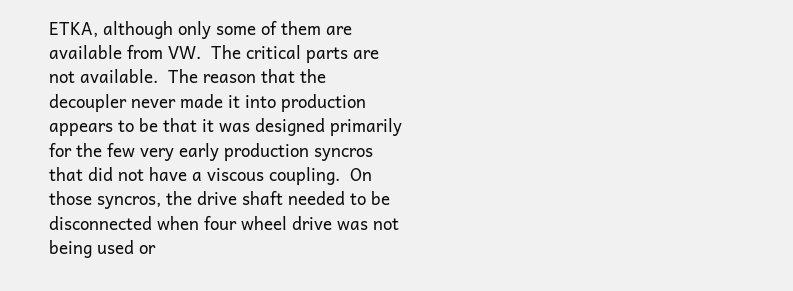ETKA, although only some of them are available from VW.  The critical parts are not available.  The reason that the decoupler never made it into production appears to be that it was designed primarily for the few very early production syncros that did not have a viscous coupling.  On those syncros, the drive shaft needed to be disconnected when four wheel drive was not being used or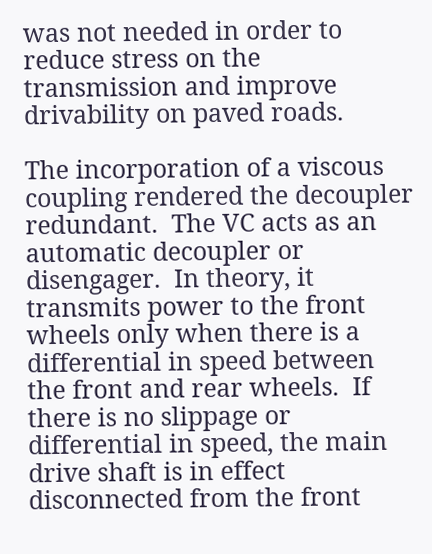was not needed in order to reduce stress on the transmission and improve drivability on paved roads.

The incorporation of a viscous coupling rendered the decoupler redundant.  The VC acts as an automatic decoupler or disengager.  In theory, it transmits power to the front wheels only when there is a differential in speed between the front and rear wheels.  If there is no slippage or differential in speed, the main drive shaft is in effect disconnected from the front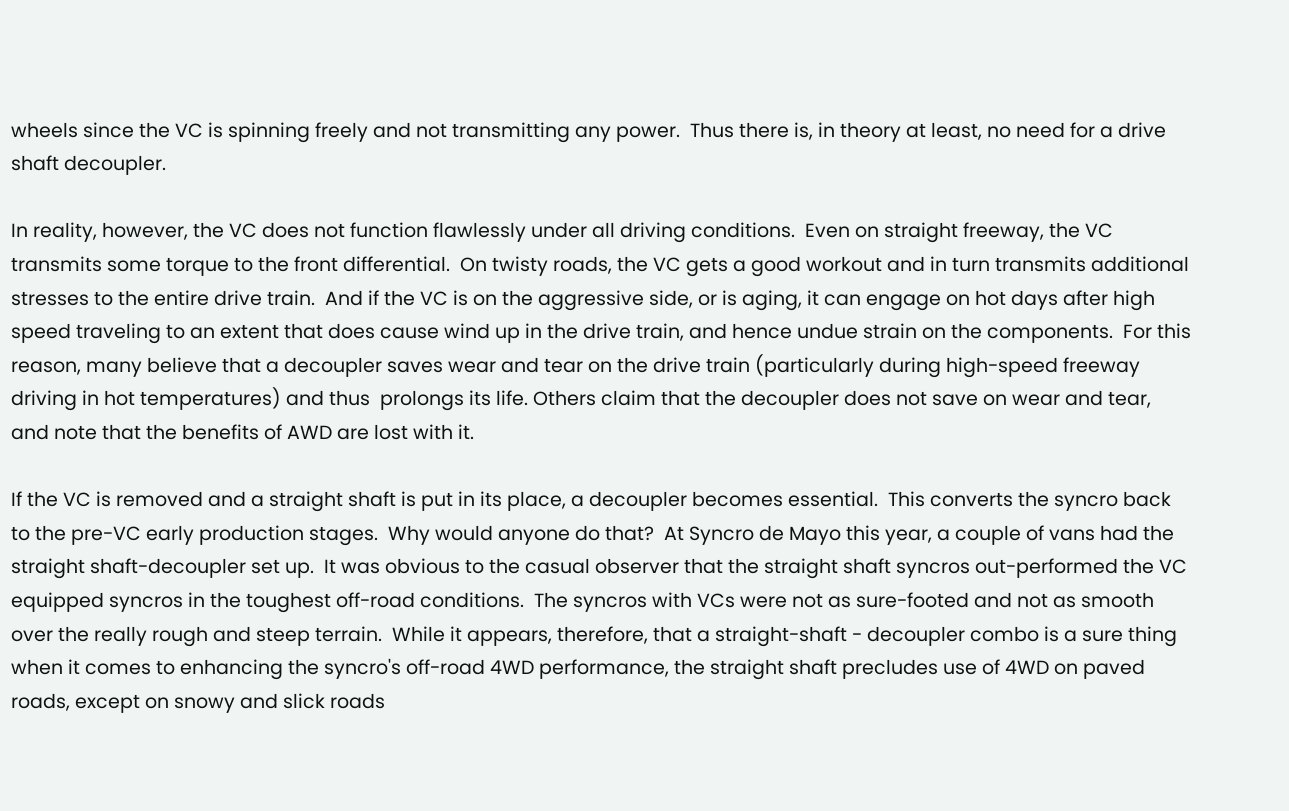wheels since the VC is spinning freely and not transmitting any power.  Thus there is, in theory at least, no need for a drive shaft decoupler.

In reality, however, the VC does not function flawlessly under all driving conditions.  Even on straight freeway, the VC transmits some torque to the front differential.  On twisty roads, the VC gets a good workout and in turn transmits additional stresses to the entire drive train.  And if the VC is on the aggressive side, or is aging, it can engage on hot days after high speed traveling to an extent that does cause wind up in the drive train, and hence undue strain on the components.  For this reason, many believe that a decoupler saves wear and tear on the drive train (particularly during high-speed freeway driving in hot temperatures) and thus  prolongs its life. Others claim that the decoupler does not save on wear and tear, and note that the benefits of AWD are lost with it.

If the VC is removed and a straight shaft is put in its place, a decoupler becomes essential.  This converts the syncro back to the pre-VC early production stages.  Why would anyone do that?  At Syncro de Mayo this year, a couple of vans had the straight shaft-decoupler set up.  It was obvious to the casual observer that the straight shaft syncros out-performed the VC equipped syncros in the toughest off-road conditions.  The syncros with VCs were not as sure-footed and not as smooth over the really rough and steep terrain.  While it appears, therefore, that a straight-shaft - decoupler combo is a sure thing when it comes to enhancing the syncro's off-road 4WD performance, the straight shaft precludes use of 4WD on paved roads, except on snowy and slick roads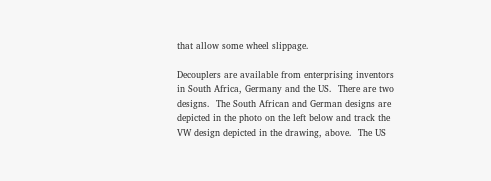that allow some wheel slippage.

Decouplers are available from enterprising inventors in South Africa, Germany and the US.  There are two designs.  The South African and German designs are depicted in the photo on the left below and track the VW design depicted in the drawing, above.  The US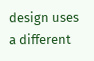design uses a different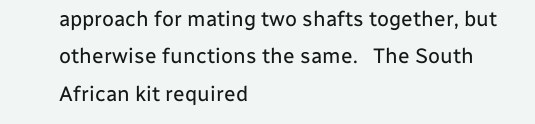approach for mating two shafts together, but otherwise functions the same.   The South African kit required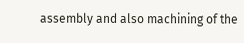assembly and also machining of the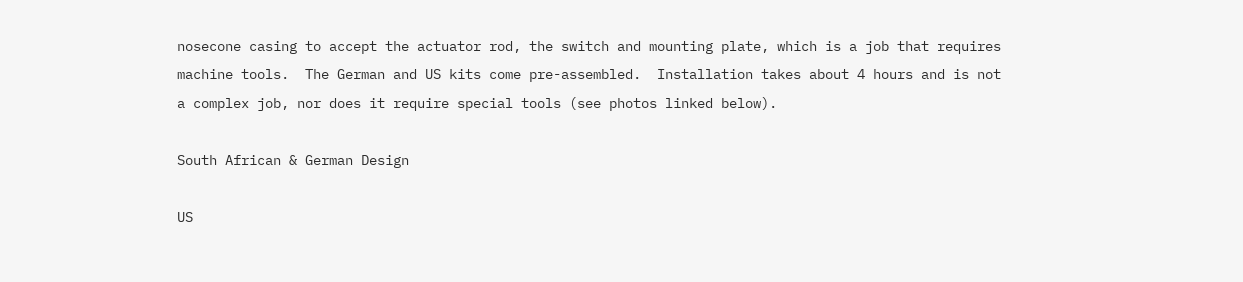nosecone casing to accept the actuator rod, the switch and mounting plate, which is a job that requires machine tools.  The German and US kits come pre-assembled.  Installation takes about 4 hours and is not a complex job, nor does it require special tools (see photos linked below).

South African & German Design

US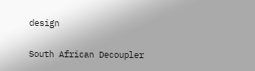design

South African Decoupler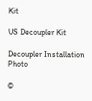Kit

US Decoupler Kit

Decoupler Installation Photo

©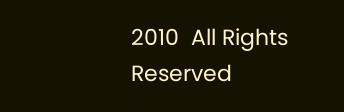2010  All Rights Reserved